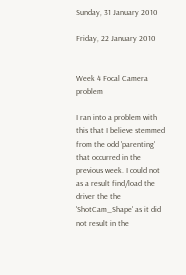Sunday, 31 January 2010

Friday, 22 January 2010


Week 4 Focal Camera problem

I ran into a problem with this that I believe stemmed from the odd 'parenting' that occurred in the previous week. I could not as a result find/load the driver the the 'ShotCam_Shape' as it did not result in the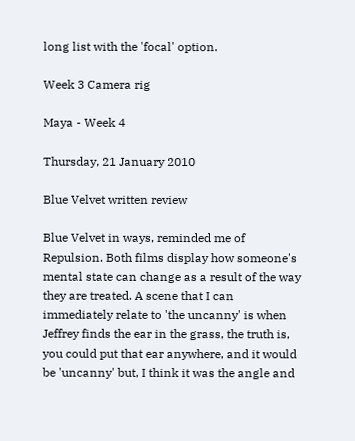long list with the 'focal' option.

Week 3 Camera rig

Maya - Week 4

Thursday, 21 January 2010

Blue Velvet written review

Blue Velvet in ways, reminded me of Repulsion. Both films display how someone's mental state can change as a result of the way they are treated. A scene that I can immediately relate to 'the uncanny' is when Jeffrey finds the ear in the grass, the truth is, you could put that ear anywhere, and it would be 'uncanny' but, I think it was the angle and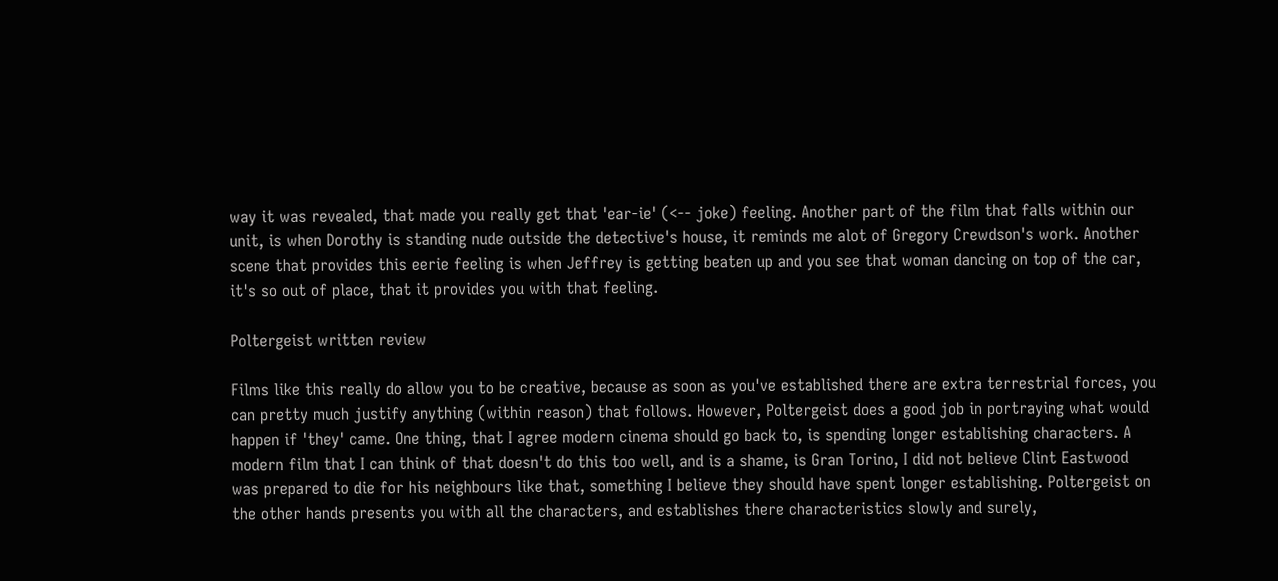way it was revealed, that made you really get that 'ear-ie' (<-- joke) feeling. Another part of the film that falls within our unit, is when Dorothy is standing nude outside the detective's house, it reminds me alot of Gregory Crewdson's work. Another scene that provides this eerie feeling is when Jeffrey is getting beaten up and you see that woman dancing on top of the car, it's so out of place, that it provides you with that feeling.

Poltergeist written review

Films like this really do allow you to be creative, because as soon as you've established there are extra terrestrial forces, you can pretty much justify anything (within reason) that follows. However, Poltergeist does a good job in portraying what would happen if 'they' came. One thing, that I agree modern cinema should go back to, is spending longer establishing characters. A modern film that I can think of that doesn't do this too well, and is a shame, is Gran Torino, I did not believe Clint Eastwood was prepared to die for his neighbours like that, something I believe they should have spent longer establishing. Poltergeist on the other hands presents you with all the characters, and establishes there characteristics slowly and surely,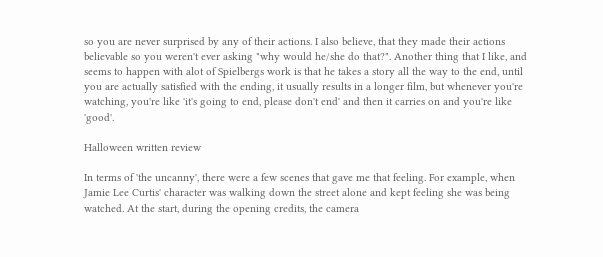so you are never surprised by any of their actions. I also believe, that they made their actions believable so you weren't ever asking "why would he/she do that?". Another thing that I like, and seems to happen with alot of Spielbergs work is that he takes a story all the way to the end, until you are actually satisfied with the ending, it usually results in a longer film, but whenever you're watching, you're like 'it's going to end, please don't end' and then it carries on and you're like 'good'.

Halloween written review

In terms of 'the uncanny', there were a few scenes that gave me that feeling. For example, when Jamie Lee Curtis' character was walking down the street alone and kept feeling she was being watched. At the start, during the opening credits, the camera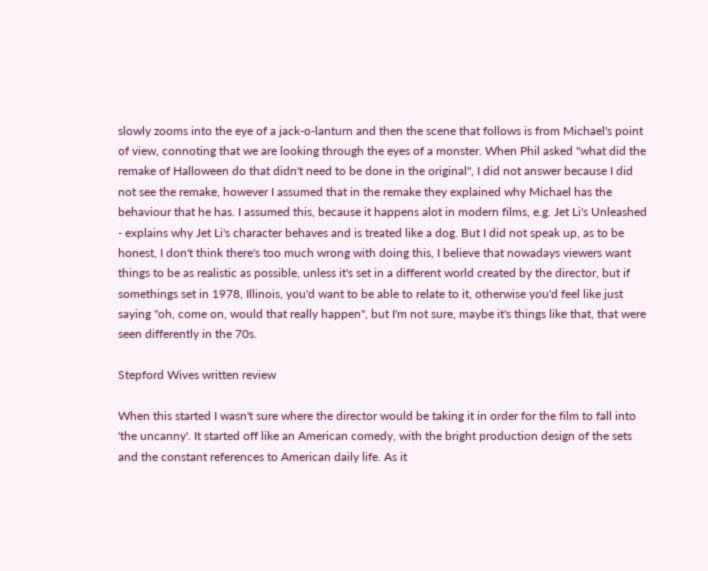slowly zooms into the eye of a jack-o-lanturn and then the scene that follows is from Michael's point of view, connoting that we are looking through the eyes of a monster. When Phil asked "what did the remake of Halloween do that didn't need to be done in the original", I did not answer because I did not see the remake, however I assumed that in the remake they explained why Michael has the behaviour that he has. I assumed this, because it happens alot in modern films, e.g. Jet Li's Unleashed - explains why Jet Li's character behaves and is treated like a dog. But I did not speak up, as to be honest, I don't think there's too much wrong with doing this, I believe that nowadays viewers want things to be as realistic as possible, unless it's set in a different world created by the director, but if somethings set in 1978, Illinois, you'd want to be able to relate to it, otherwise you'd feel like just saying "oh, come on, would that really happen", but I'm not sure, maybe it's things like that, that were seen differently in the 70s.

Stepford Wives written review

When this started I wasn't sure where the director would be taking it in order for the film to fall into 'the uncanny'. It started off like an American comedy, with the bright production design of the sets and the constant references to American daily life. As it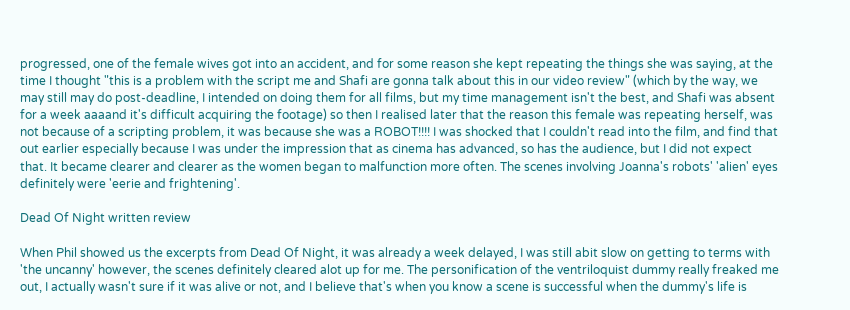progressed, one of the female wives got into an accident, and for some reason she kept repeating the things she was saying, at the time I thought "this is a problem with the script me and Shafi are gonna talk about this in our video review" (which by the way, we may still may do post-deadline, I intended on doing them for all films, but my time management isn't the best, and Shafi was absent for a week aaaand it's difficult acquiring the footage) so then I realised later that the reason this female was repeating herself, was not because of a scripting problem, it was because she was a ROBOT!!!! I was shocked that I couldn't read into the film, and find that out earlier especially because I was under the impression that as cinema has advanced, so has the audience, but I did not expect that. It became clearer and clearer as the women began to malfunction more often. The scenes involving Joanna's robots' 'alien' eyes definitely were 'eerie and frightening'.

Dead Of Night written review

When Phil showed us the excerpts from Dead Of Night, it was already a week delayed, I was still abit slow on getting to terms with 'the uncanny' however, the scenes definitely cleared alot up for me. The personification of the ventriloquist dummy really freaked me out, I actually wasn't sure if it was alive or not, and I believe that's when you know a scene is successful when the dummy's life is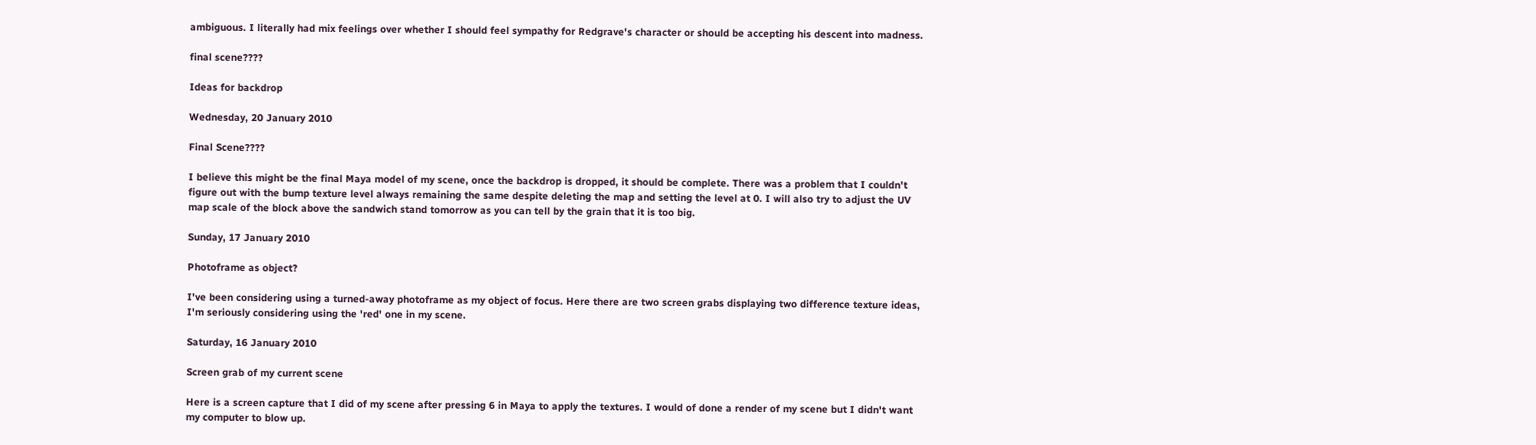ambiguous. I literally had mix feelings over whether I should feel sympathy for Redgrave's character or should be accepting his descent into madness.

final scene????

Ideas for backdrop

Wednesday, 20 January 2010

Final Scene????

I believe this might be the final Maya model of my scene, once the backdrop is dropped, it should be complete. There was a problem that I couldn't figure out with the bump texture level always remaining the same despite deleting the map and setting the level at 0. I will also try to adjust the UV map scale of the block above the sandwich stand tomorrow as you can tell by the grain that it is too big.

Sunday, 17 January 2010

Photoframe as object?

I've been considering using a turned-away photoframe as my object of focus. Here there are two screen grabs displaying two difference texture ideas, I'm seriously considering using the 'red' one in my scene.

Saturday, 16 January 2010

Screen grab of my current scene

Here is a screen capture that I did of my scene after pressing 6 in Maya to apply the textures. I would of done a render of my scene but I didn't want my computer to blow up.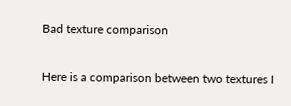Bad texture comparison

Here is a comparison between two textures I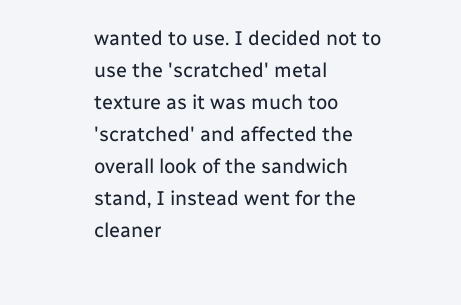wanted to use. I decided not to use the 'scratched' metal texture as it was much too 'scratched' and affected the overall look of the sandwich stand, I instead went for the cleaner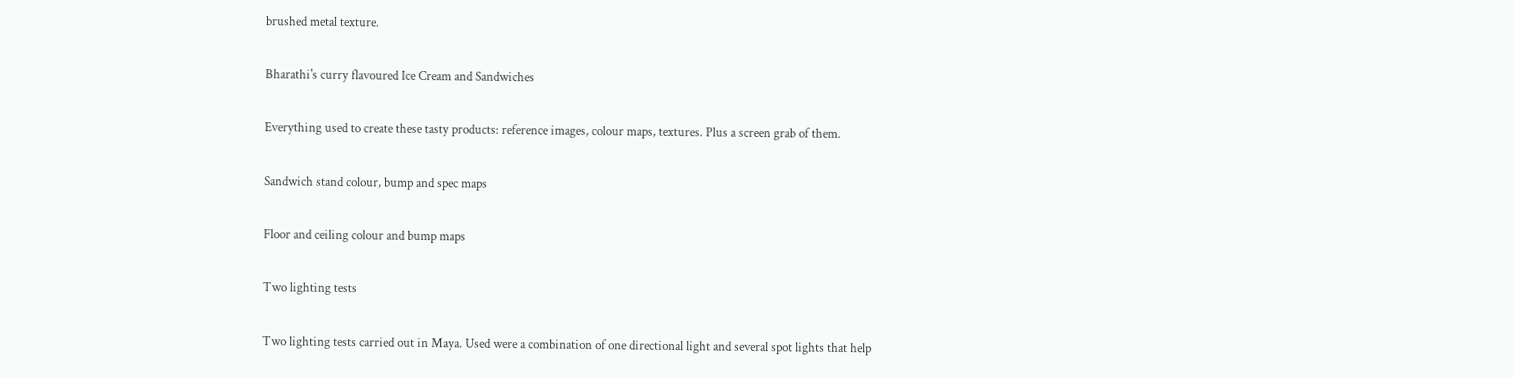brushed metal texture.

Bharathi's curry flavoured Ice Cream and Sandwiches

Everything used to create these tasty products: reference images, colour maps, textures. Plus a screen grab of them.

Sandwich stand colour, bump and spec maps

Floor and ceiling colour and bump maps

Two lighting tests

Two lighting tests carried out in Maya. Used were a combination of one directional light and several spot lights that help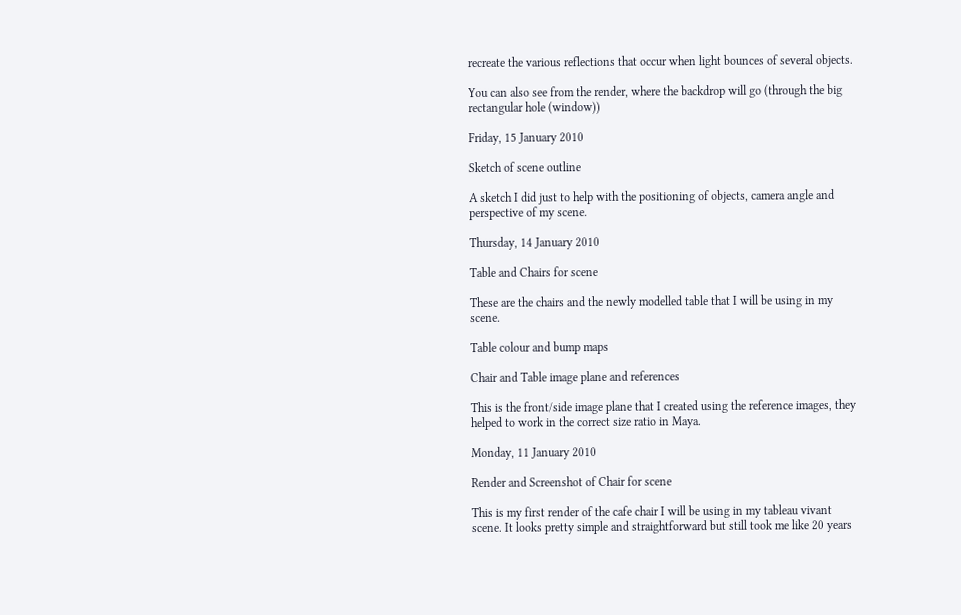recreate the various reflections that occur when light bounces of several objects.

You can also see from the render, where the backdrop will go (through the big rectangular hole (window))

Friday, 15 January 2010

Sketch of scene outline

A sketch I did just to help with the positioning of objects, camera angle and perspective of my scene.

Thursday, 14 January 2010

Table and Chairs for scene

These are the chairs and the newly modelled table that I will be using in my scene.

Table colour and bump maps

Chair and Table image plane and references

This is the front/side image plane that I created using the reference images, they helped to work in the correct size ratio in Maya.

Monday, 11 January 2010

Render and Screenshot of Chair for scene

This is my first render of the cafe chair I will be using in my tableau vivant scene. It looks pretty simple and straightforward but still took me like 20 years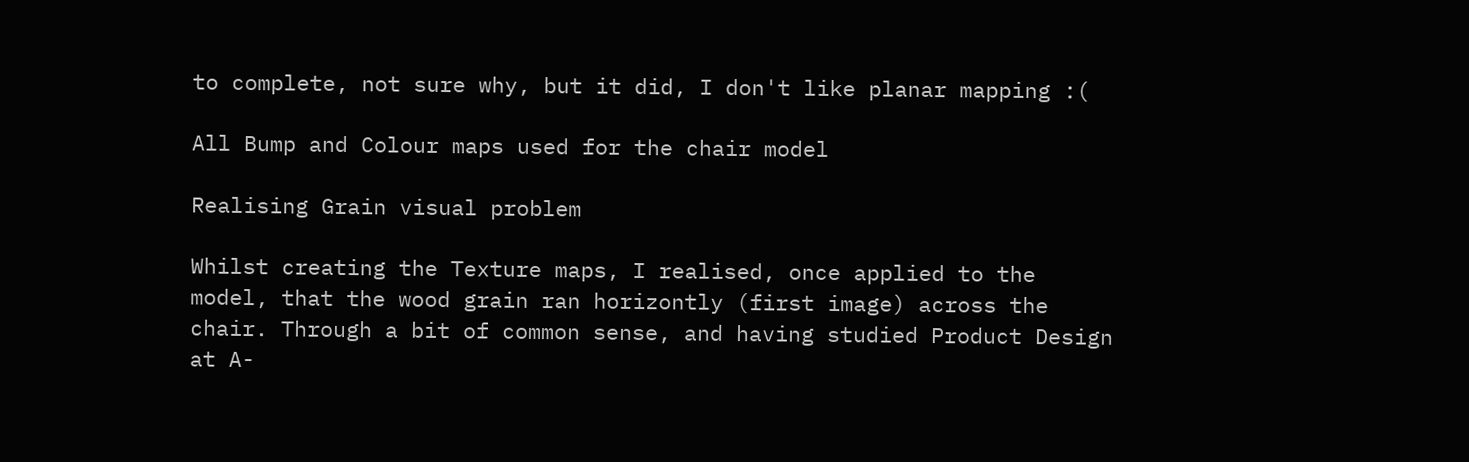to complete, not sure why, but it did, I don't like planar mapping :(

All Bump and Colour maps used for the chair model

Realising Grain visual problem

Whilst creating the Texture maps, I realised, once applied to the model, that the wood grain ran horizontly (first image) across the chair. Through a bit of common sense, and having studied Product Design at A-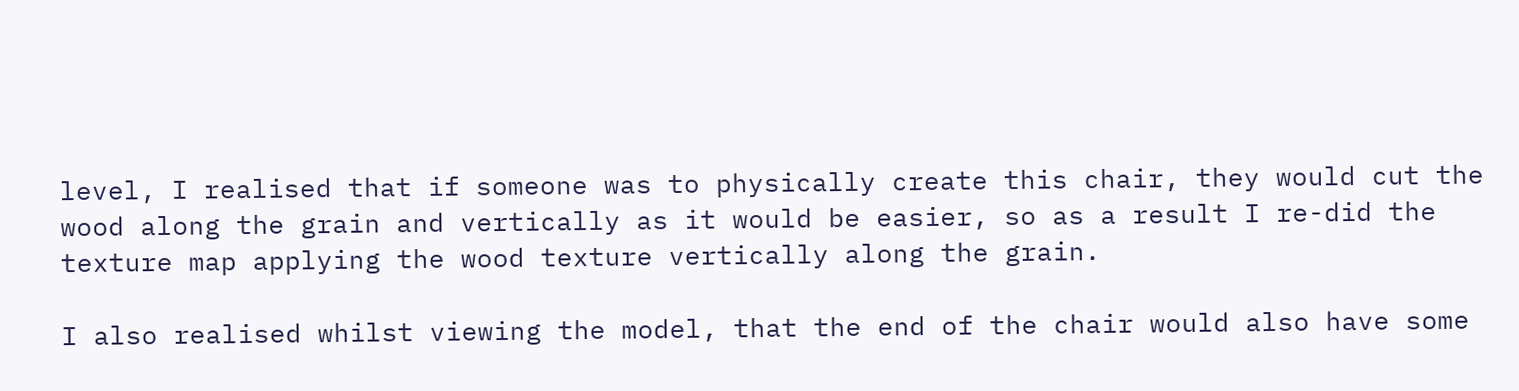level, I realised that if someone was to physically create this chair, they would cut the wood along the grain and vertically as it would be easier, so as a result I re-did the texture map applying the wood texture vertically along the grain.

I also realised whilst viewing the model, that the end of the chair would also have some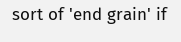sort of 'end grain' if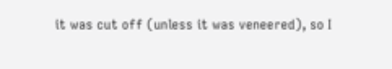it was cut off (unless it was veneered), so I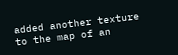added another texture to the map of an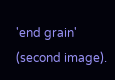'end grain' (second image).